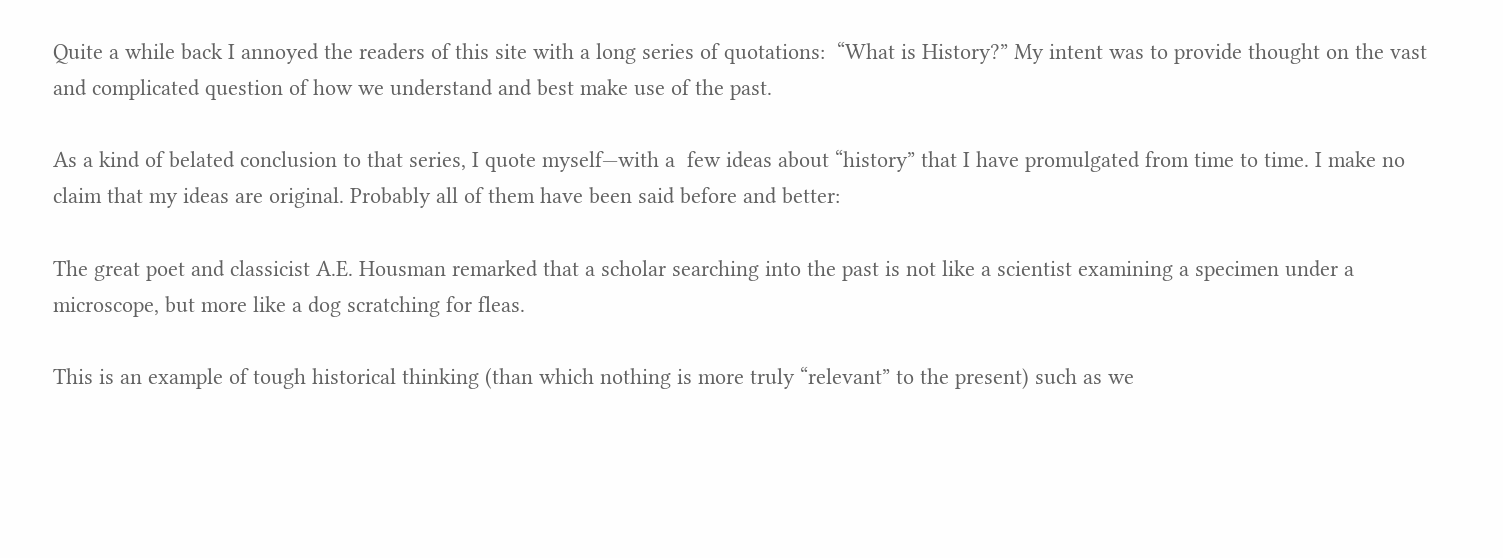Quite a while back I annoyed the readers of this site with a long series of quotations:  “What is History?” My intent was to provide thought on the vast and complicated question of how we understand and best make use of the past.

As a kind of belated conclusion to that series, I quote myself—with a  few ideas about “history” that I have promulgated from time to time. I make no claim that my ideas are original. Probably all of them have been said before and better:

The great poet and classicist A.E. Housman remarked that a scholar searching into the past is not like a scientist examining a specimen under a microscope, but more like a dog scratching for fleas.

This is an example of tough historical thinking (than which nothing is more truly “relevant” to the present) such as we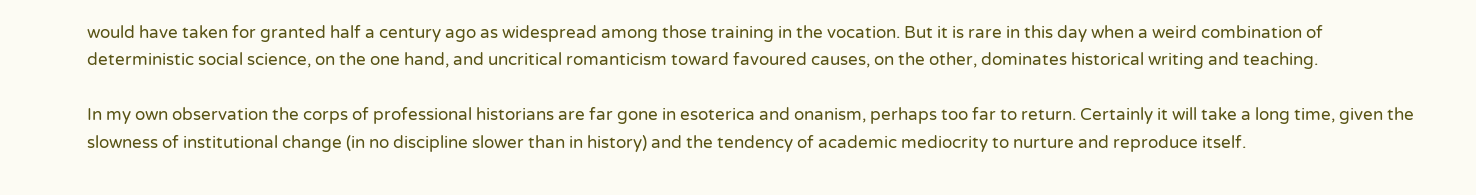would have taken for granted half a century ago as widespread among those training in the vocation. But it is rare in this day when a weird combination of deterministic social science, on the one hand, and uncritical romanticism toward favoured causes, on the other, dominates historical writing and teaching.

In my own observation the corps of professional historians are far gone in esoterica and onanism, perhaps too far to return. Certainly it will take a long time, given the slowness of institutional change (in no discipline slower than in history) and the tendency of academic mediocrity to nurture and reproduce itself.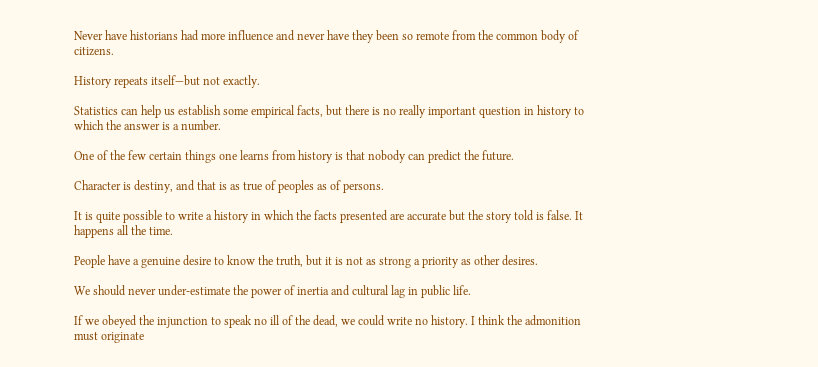Never have historians had more influence and never have they been so remote from the common body of citizens.

History repeats itself—but not exactly.

Statistics can help us establish some empirical facts, but there is no really important question in history to which the answer is a number.

One of the few certain things one learns from history is that nobody can predict the future.

Character is destiny, and that is as true of peoples as of persons.

It is quite possible to write a history in which the facts presented are accurate but the story told is false. It happens all the time.

People have a genuine desire to know the truth, but it is not as strong a priority as other desires.

We should never under-estimate the power of inertia and cultural lag in public life.

If we obeyed the injunction to speak no ill of the dead, we could write no history. I think the admonition must originate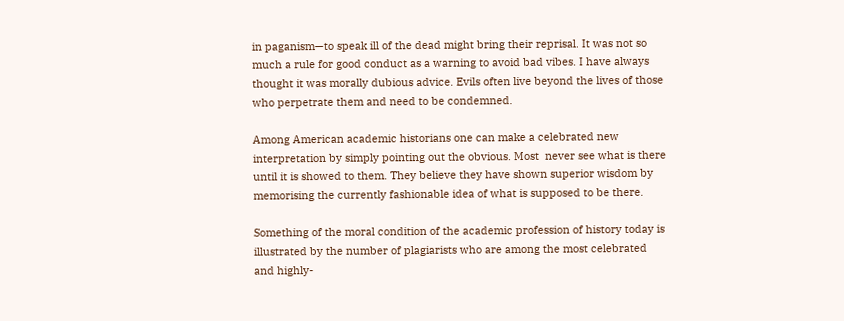in paganism—to speak ill of the dead might bring their reprisal. It was not so much a rule for good conduct as a warning to avoid bad vibes. I have always thought it was morally dubious advice. Evils often live beyond the lives of those who perpetrate them and need to be condemned.

Among American academic historians one can make a celebrated new interpretation by simply pointing out the obvious. Most  never see what is there until it is showed to them. They believe they have shown superior wisdom by memorising the currently fashionable idea of what is supposed to be there.

Something of the moral condition of the academic profession of history today is illustrated by the number of plagiarists who are among the most celebrated and highly-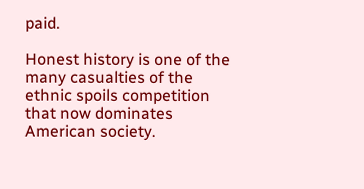paid.

Honest history is one of the many casualties of the ethnic spoils competition that now dominates American society.